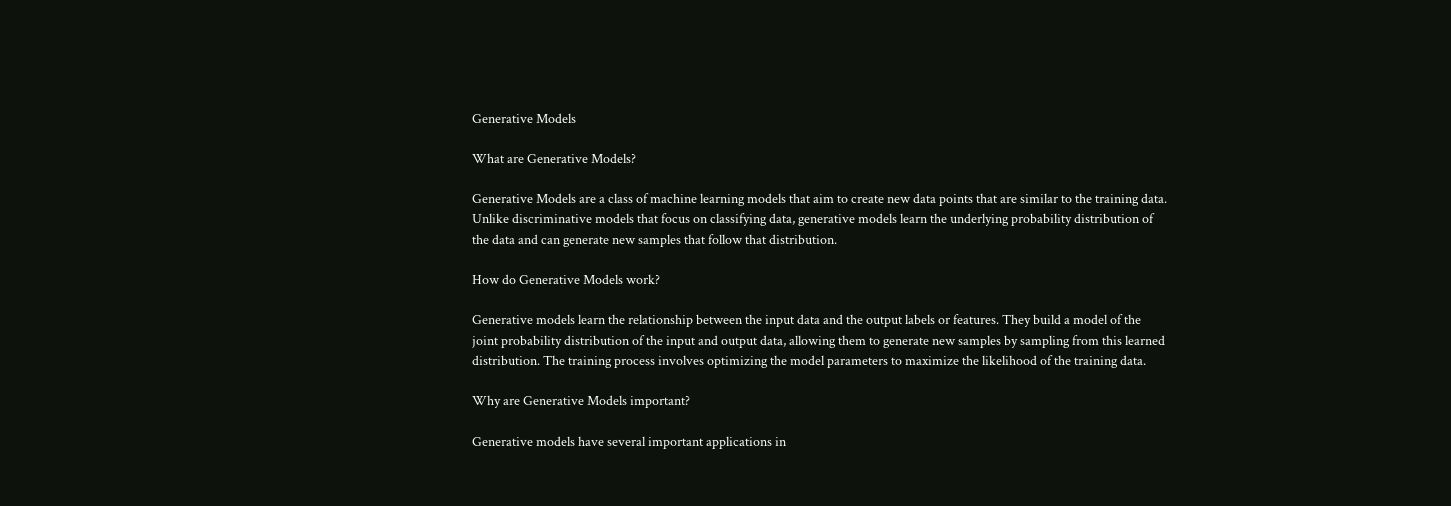Generative Models

What are Generative Models?

Generative Models are a class of machine learning models that aim to create new data points that are similar to the training data. Unlike discriminative models that focus on classifying data, generative models learn the underlying probability distribution of the data and can generate new samples that follow that distribution.

How do Generative Models work?

Generative models learn the relationship between the input data and the output labels or features. They build a model of the joint probability distribution of the input and output data, allowing them to generate new samples by sampling from this learned distribution. The training process involves optimizing the model parameters to maximize the likelihood of the training data.

Why are Generative Models important?

Generative models have several important applications in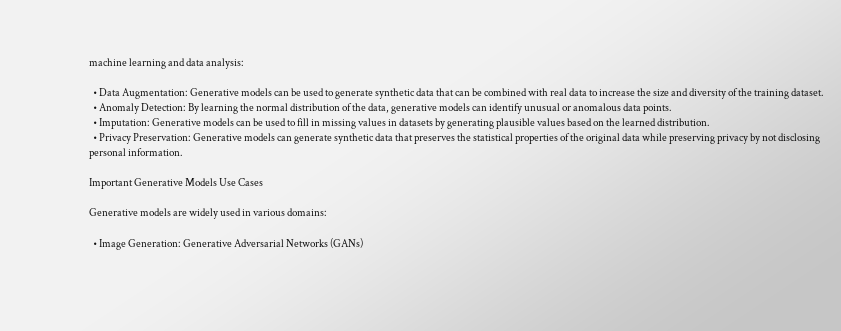machine learning and data analysis:

  • Data Augmentation: Generative models can be used to generate synthetic data that can be combined with real data to increase the size and diversity of the training dataset.
  • Anomaly Detection: By learning the normal distribution of the data, generative models can identify unusual or anomalous data points.
  • Imputation: Generative models can be used to fill in missing values in datasets by generating plausible values based on the learned distribution.
  • Privacy Preservation: Generative models can generate synthetic data that preserves the statistical properties of the original data while preserving privacy by not disclosing personal information.

Important Generative Models Use Cases

Generative models are widely used in various domains:

  • Image Generation: Generative Adversarial Networks (GANs)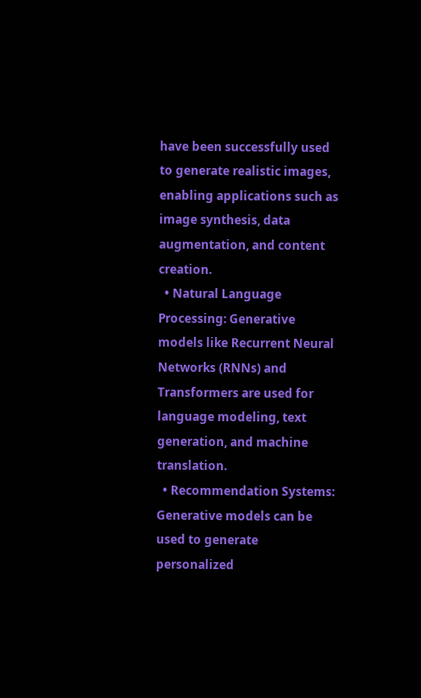have been successfully used to generate realistic images, enabling applications such as image synthesis, data augmentation, and content creation.
  • Natural Language Processing: Generative models like Recurrent Neural Networks (RNNs) and Transformers are used for language modeling, text generation, and machine translation.
  • Recommendation Systems: Generative models can be used to generate personalized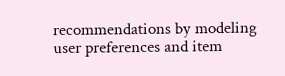recommendations by modeling user preferences and item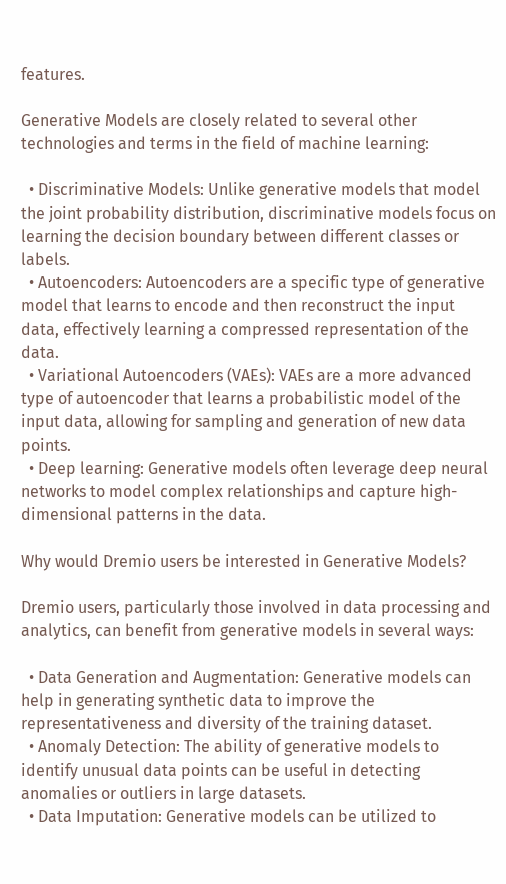features.

Generative Models are closely related to several other technologies and terms in the field of machine learning:

  • Discriminative Models: Unlike generative models that model the joint probability distribution, discriminative models focus on learning the decision boundary between different classes or labels.
  • Autoencoders: Autoencoders are a specific type of generative model that learns to encode and then reconstruct the input data, effectively learning a compressed representation of the data.
  • Variational Autoencoders (VAEs): VAEs are a more advanced type of autoencoder that learns a probabilistic model of the input data, allowing for sampling and generation of new data points.
  • Deep learning: Generative models often leverage deep neural networks to model complex relationships and capture high-dimensional patterns in the data.

Why would Dremio users be interested in Generative Models?

Dremio users, particularly those involved in data processing and analytics, can benefit from generative models in several ways:

  • Data Generation and Augmentation: Generative models can help in generating synthetic data to improve the representativeness and diversity of the training dataset.
  • Anomaly Detection: The ability of generative models to identify unusual data points can be useful in detecting anomalies or outliers in large datasets.
  • Data Imputation: Generative models can be utilized to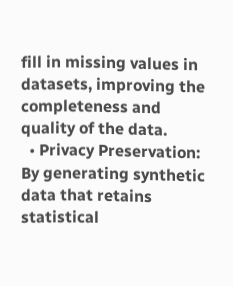fill in missing values in datasets, improving the completeness and quality of the data.
  • Privacy Preservation: By generating synthetic data that retains statistical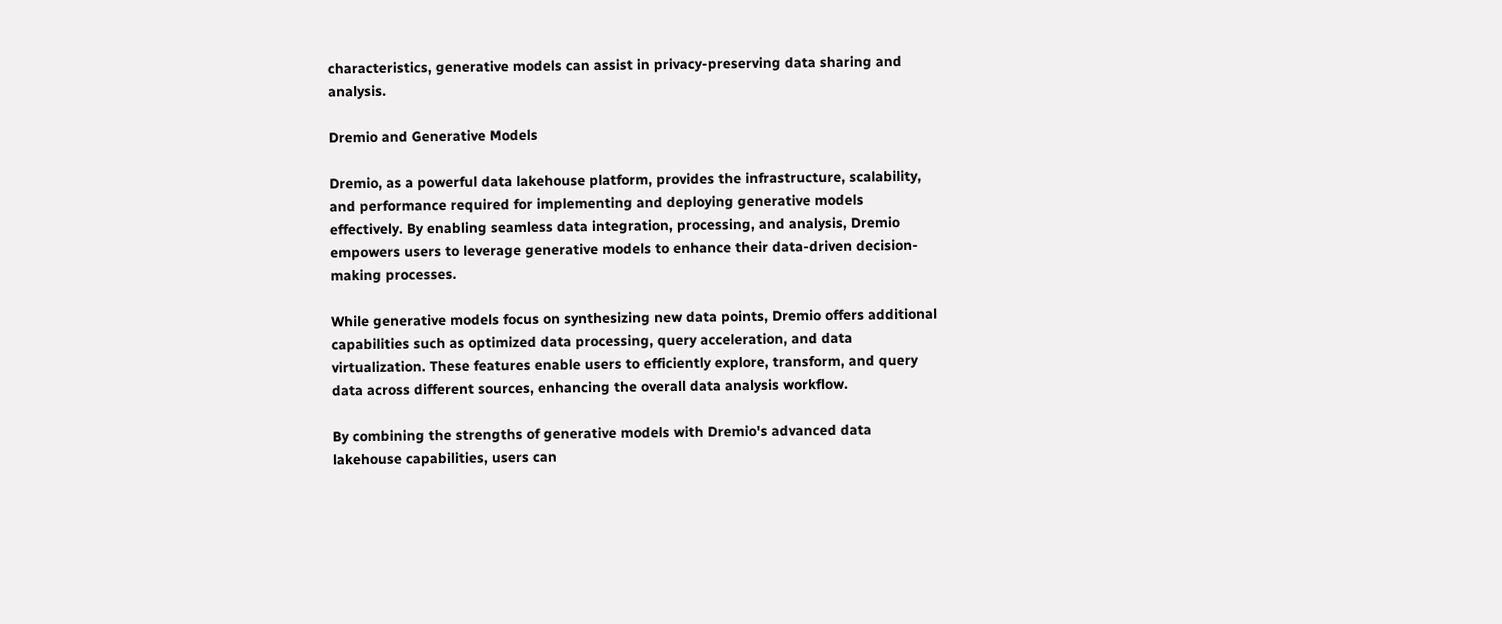characteristics, generative models can assist in privacy-preserving data sharing and analysis.

Dremio and Generative Models

Dremio, as a powerful data lakehouse platform, provides the infrastructure, scalability, and performance required for implementing and deploying generative models effectively. By enabling seamless data integration, processing, and analysis, Dremio empowers users to leverage generative models to enhance their data-driven decision-making processes.

While generative models focus on synthesizing new data points, Dremio offers additional capabilities such as optimized data processing, query acceleration, and data virtualization. These features enable users to efficiently explore, transform, and query data across different sources, enhancing the overall data analysis workflow.

By combining the strengths of generative models with Dremio's advanced data lakehouse capabilities, users can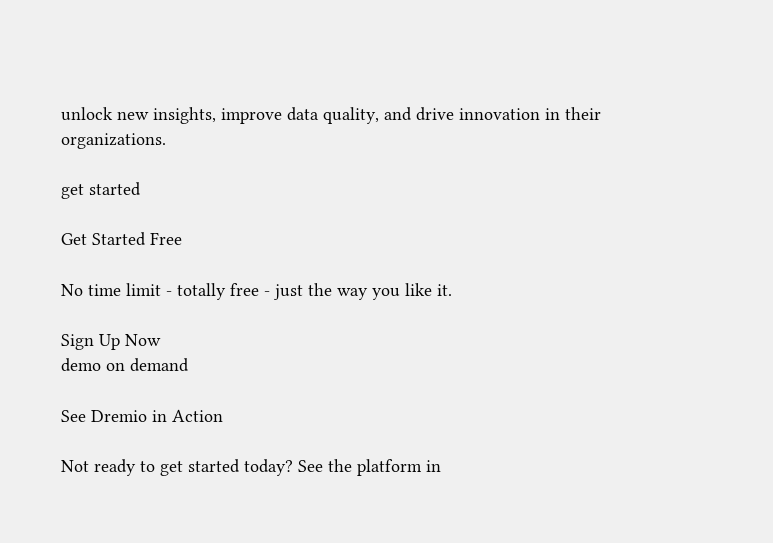unlock new insights, improve data quality, and drive innovation in their organizations.

get started

Get Started Free

No time limit - totally free - just the way you like it.

Sign Up Now
demo on demand

See Dremio in Action

Not ready to get started today? See the platform in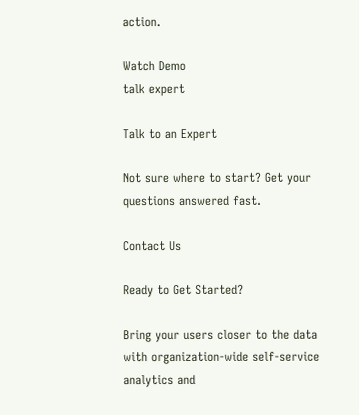action.

Watch Demo
talk expert

Talk to an Expert

Not sure where to start? Get your questions answered fast.

Contact Us

Ready to Get Started?

Bring your users closer to the data with organization-wide self-service analytics and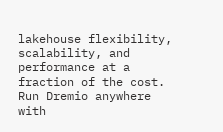lakehouse flexibility, scalability, and performance at a fraction of the cost. Run Dremio anywhere with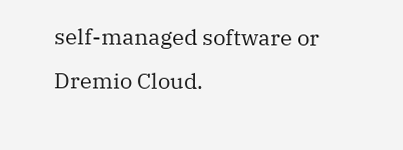self-managed software or Dremio Cloud.